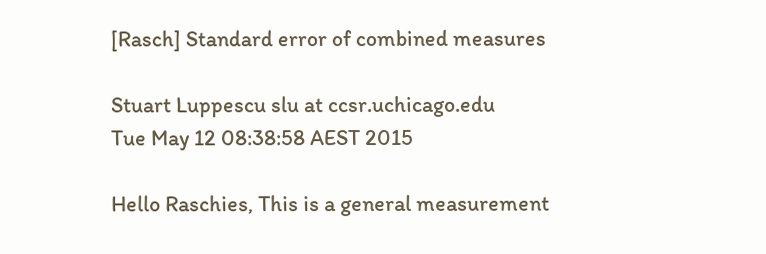[Rasch] Standard error of combined measures

Stuart Luppescu slu at ccsr.uchicago.edu
Tue May 12 08:38:58 AEST 2015

Hello Raschies, This is a general measurement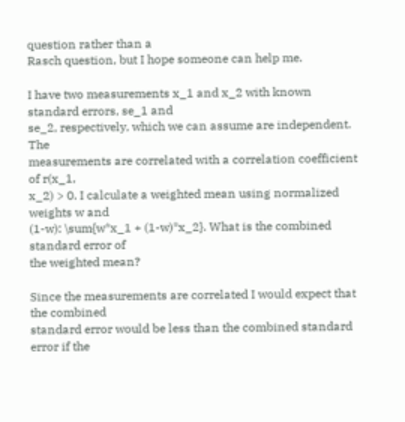question rather than a
Rasch question, but I hope someone can help me.

I have two measurements x_1 and x_2 with known standard errors, se_1 and
se_2, respectively, which we can assume are independent. The
measurements are correlated with a correlation coefficient of r(x_1,
x_2) > 0. I calculate a weighted mean using normalized weights w and
(1-w): \sum{w*x_1 + (1-w)*x_2}. What is the combined standard error of
the weighted mean?

Since the measurements are correlated I would expect that the combined
standard error would be less than the combined standard error if the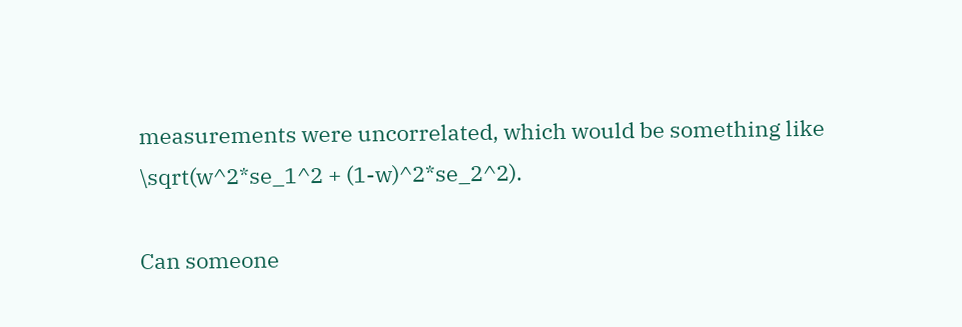measurements were uncorrelated, which would be something like
\sqrt(w^2*se_1^2 + (1-w)^2*se_2^2).

Can someone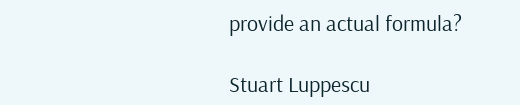provide an actual formula?

Stuart Luppescu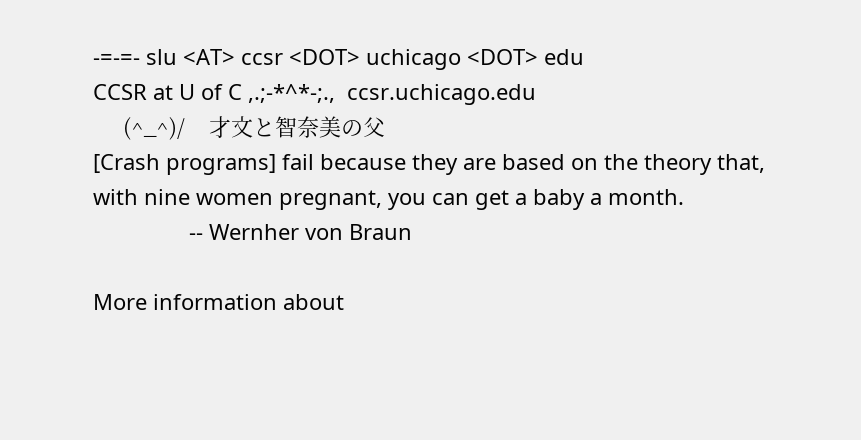-=-=- slu <AT> ccsr <DOT> uchicago <DOT> edu
CCSR at U of C ,.;-*^*-;.,  ccsr.uchicago.edu
     (^_^)/    才文と智奈美の父
[Crash programs] fail because they are based on the theory that,
with nine women pregnant, you can get a baby a month.
                -- Wernher von Braun

More information about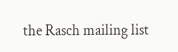the Rasch mailing list